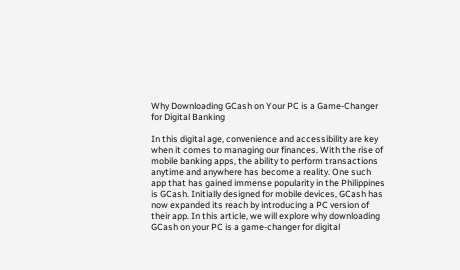Why Downloading GCash on Your PC is a Game-Changer for Digital Banking

In this digital age, convenience and accessibility are key when it comes to managing our finances. With the rise of mobile banking apps, the ability to perform transactions anytime and anywhere has become a reality. One such app that has gained immense popularity in the Philippines is GCash. Initially designed for mobile devices, GCash has now expanded its reach by introducing a PC version of their app. In this article, we will explore why downloading GCash on your PC is a game-changer for digital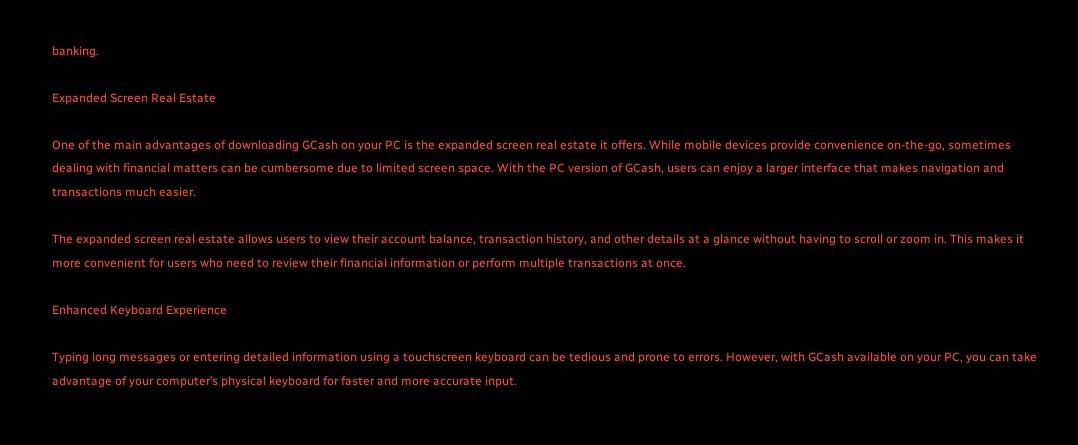banking.

Expanded Screen Real Estate

One of the main advantages of downloading GCash on your PC is the expanded screen real estate it offers. While mobile devices provide convenience on-the-go, sometimes dealing with financial matters can be cumbersome due to limited screen space. With the PC version of GCash, users can enjoy a larger interface that makes navigation and transactions much easier.

The expanded screen real estate allows users to view their account balance, transaction history, and other details at a glance without having to scroll or zoom in. This makes it more convenient for users who need to review their financial information or perform multiple transactions at once.

Enhanced Keyboard Experience

Typing long messages or entering detailed information using a touchscreen keyboard can be tedious and prone to errors. However, with GCash available on your PC, you can take advantage of your computer’s physical keyboard for faster and more accurate input.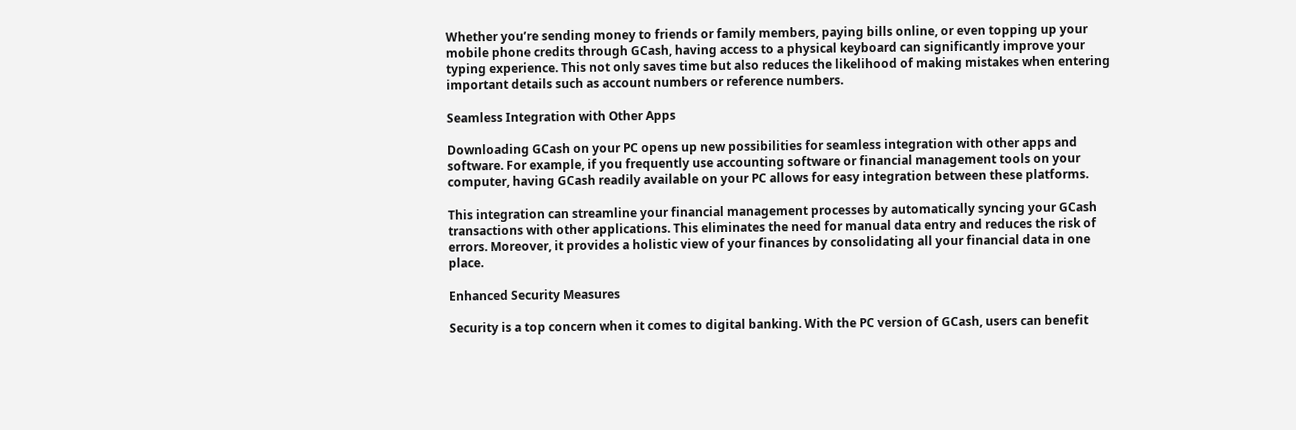Whether you’re sending money to friends or family members, paying bills online, or even topping up your mobile phone credits through GCash, having access to a physical keyboard can significantly improve your typing experience. This not only saves time but also reduces the likelihood of making mistakes when entering important details such as account numbers or reference numbers.

Seamless Integration with Other Apps

Downloading GCash on your PC opens up new possibilities for seamless integration with other apps and software. For example, if you frequently use accounting software or financial management tools on your computer, having GCash readily available on your PC allows for easy integration between these platforms.

This integration can streamline your financial management processes by automatically syncing your GCash transactions with other applications. This eliminates the need for manual data entry and reduces the risk of errors. Moreover, it provides a holistic view of your finances by consolidating all your financial data in one place.

Enhanced Security Measures

Security is a top concern when it comes to digital banking. With the PC version of GCash, users can benefit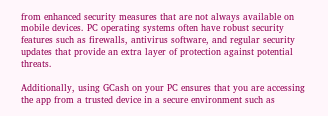from enhanced security measures that are not always available on mobile devices. PC operating systems often have robust security features such as firewalls, antivirus software, and regular security updates that provide an extra layer of protection against potential threats.

Additionally, using GCash on your PC ensures that you are accessing the app from a trusted device in a secure environment such as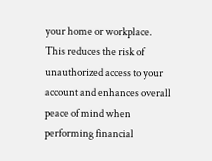your home or workplace. This reduces the risk of unauthorized access to your account and enhances overall peace of mind when performing financial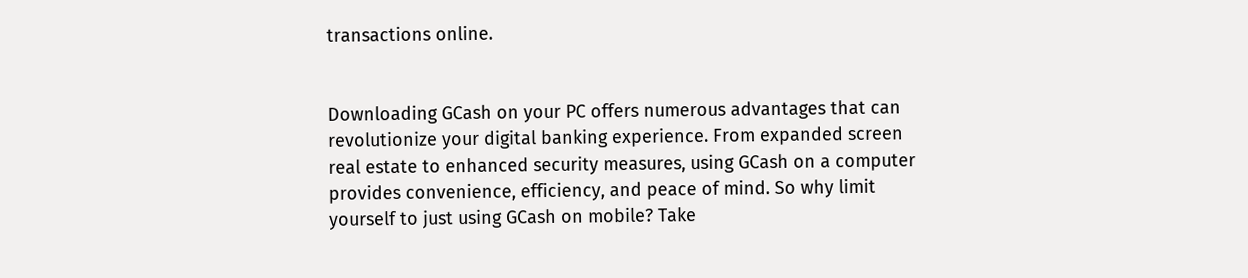transactions online.


Downloading GCash on your PC offers numerous advantages that can revolutionize your digital banking experience. From expanded screen real estate to enhanced security measures, using GCash on a computer provides convenience, efficiency, and peace of mind. So why limit yourself to just using GCash on mobile? Take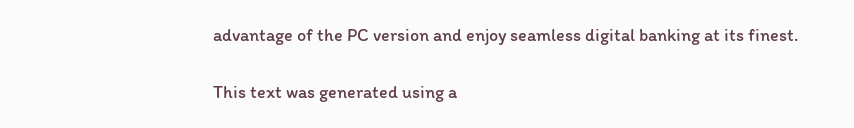advantage of the PC version and enjoy seamless digital banking at its finest.

This text was generated using a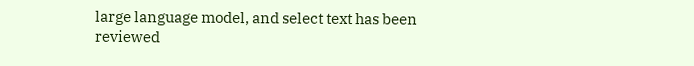large language model, and select text has been reviewed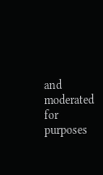and moderated for purposes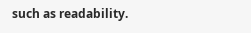such as readability.